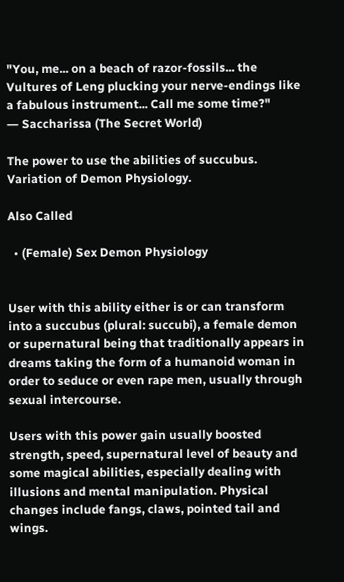"You, me... on a beach of razor-fossils... the Vultures of Leng plucking your nerve-endings like a fabulous instrument... Call me some time?"
― Saccharissa (The Secret World)

The power to use the abilities of succubus. Variation of Demon Physiology.

Also Called

  • (Female) Sex Demon Physiology


User with this ability either is or can transform into a succubus (plural: succubi), a female demon or supernatural being that traditionally appears in dreams taking the form of a humanoid woman in order to seduce or even rape men, usually through sexual intercourse.

Users with this power gain usually boosted strength, speed, supernatural level of beauty and some magical abilities, especially dealing with illusions and mental manipulation. Physical changes include fangs, claws, pointed tail and wings.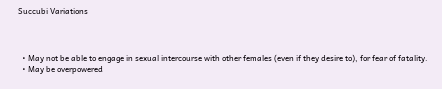Succubi Variations



  • May not be able to engage in sexual intercourse with other females (even if they desire to), for fear of fatality.
  • May be overpowered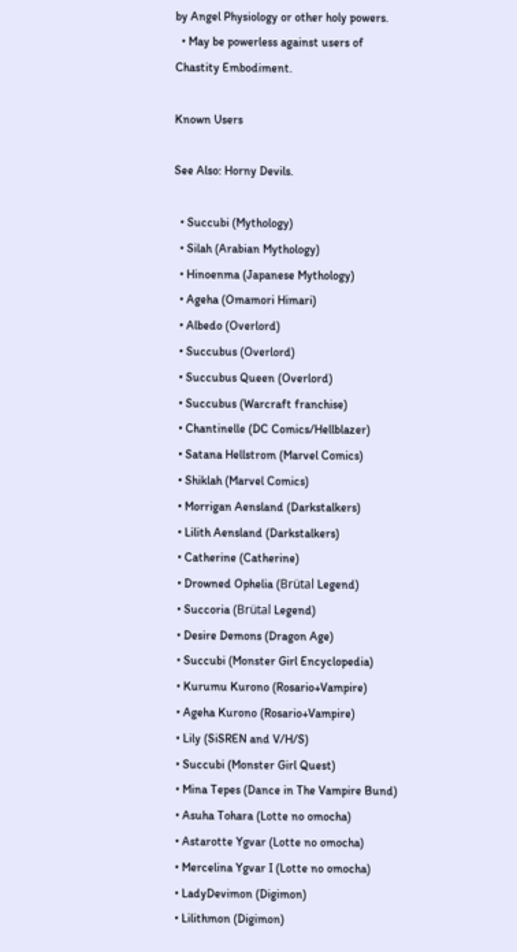by Angel Physiology or other holy powers.
  • May be powerless against users of Chastity Embodiment.

Known Users

See Also: Horny Devils.

  • Succubi (Mythology)
  • Silah (Arabian Mythology)
  • Hinoenma (Japanese Mythology)
  • Ageha (Omamori Himari)
  • Albedo (Overlord)
  • Succubus (Overlord)
  • Succubus Queen (Overlord)
  • Succubus (Warcraft franchise)
  • Chantinelle (DC Comics/Hellblazer)
  • Satana Hellstrom (Marvel Comics)
  • Shiklah (Marvel Comics)
  • Morrigan Aensland (Darkstalkers)
  • Lilith Aensland (Darkstalkers)
  • Catherine (Catherine)
  • Drowned Ophelia (Brütal Legend)
  • Succoria (Brütal Legend)
  • Desire Demons (Dragon Age)
  • Succubi (Monster Girl Encyclopedia)
  • Kurumu Kurono (Rosario+Vampire)
  • Ageha Kurono (Rosario+Vampire)
  • Lily (SiSREN and V/H/S)
  • Succubi (Monster Girl Quest)
  • Mina Tepes (Dance in The Vampire Bund)
  • Asuha Tohara (Lotte no omocha)
  • Astarotte Ygvar (Lotte no omocha)
  • Mercelina Ygvar I (Lotte no omocha)
  • LadyDevimon (Digimon)
  • Lilithmon (Digimon)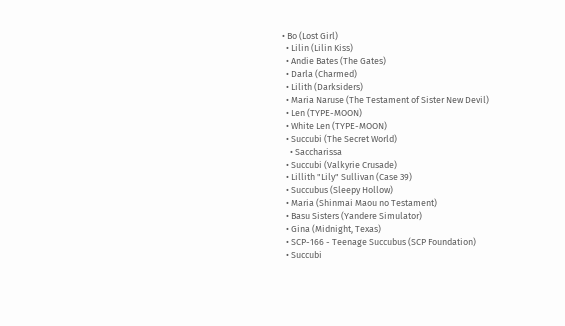• Bo (Lost Girl)
  • Lilin (Lilin Kiss)
  • Andie Bates (The Gates)
  • Darla (Charmed)
  • Lilith (Darksiders)
  • Maria Naruse (The Testament of Sister New Devil)
  • Len (TYPE-MOON)
  • White Len (TYPE-MOON)
  • Succubi (The Secret World)
    • Saccharissa
  • Succubi (Valkyrie Crusade)
  • Lillith "Lily" Sullivan (Case 39)
  • Succubus (Sleepy Hollow)
  • Maria (Shinmai Maou no Testament)
  • Basu Sisters (Yandere Simulator)
  • Gina (Midnight, Texas)
  • SCP-166 - Teenage Succubus (SCP Foundation)
  • Succubi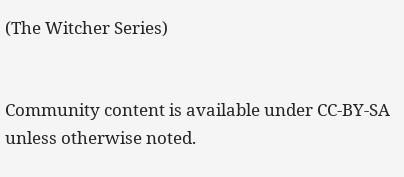(The Witcher Series)


Community content is available under CC-BY-SA unless otherwise noted.